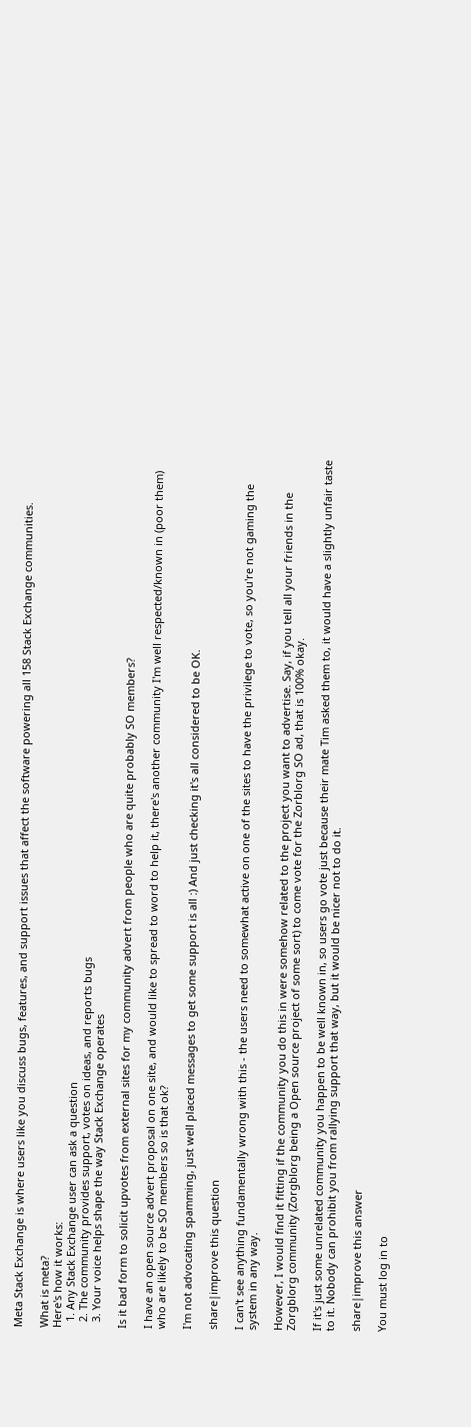Meta Stack Exchange is where users like you discuss bugs, features, and support issues that affect the software powering all 158 Stack Exchange communities.

What is meta?
Here's how it works:
  1. Any Stack Exchange user can ask a question
  2. The community provides support, votes on ideas, and reports bugs
  3. Your voice helps shape the way Stack Exchange operates

Is it bad form to solicit upvotes from external sites for my community advert from people who are quite probably SO members?

I have an open source advert proposal on one site, and would like to spread to word to help it, there's another community I'm well respected/known in (poor them) who are likely to be SO members so is that ok?

I'm not advocating spamming, just well placed messages to get some support is all :) And just checking it's all considered to be OK.

share|improve this question

I can't see anything fundamentally wrong with this - the users need to somewhat active on one of the sites to have the privilege to vote, so you're not gaming the system in any way.

However, I would find it fitting if the community you do this in were somehow related to the project you want to advertise. Say, if you tell all your friends in the Zorgblorg community (Zorgblorg being a Open source project of some sort) to come vote for the Zorblorg SO ad, that is 100% okay.

If it's just some unrelated community you happen to be well known in, so users go vote just because their mate Tim asked them to, it would have a slightly unfair taste to it. Nobody can prohibit you from rallying support that way, but it would be nicer not to do it.

share|improve this answer

You must log in to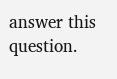answer this question.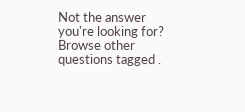Not the answer you're looking for? Browse other questions tagged .